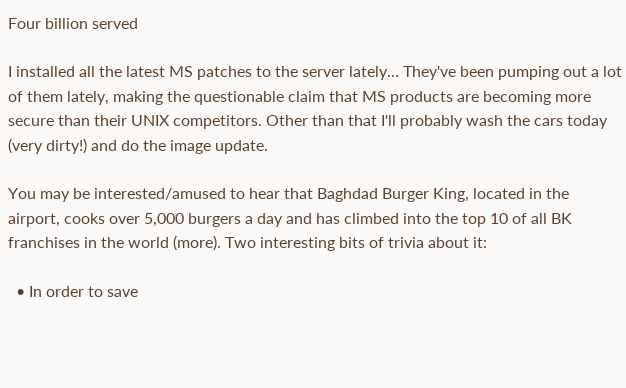Four billion served

I installed all the latest MS patches to the server lately… They've been pumping out a lot of them lately, making the questionable claim that MS products are becoming more secure than their UNIX competitors. Other than that I'll probably wash the cars today (very dirty!) and do the image update.

You may be interested/amused to hear that Baghdad Burger King, located in the airport, cooks over 5,000 burgers a day and has climbed into the top 10 of all BK franchises in the world (more). Two interesting bits of trivia about it:

  • In order to save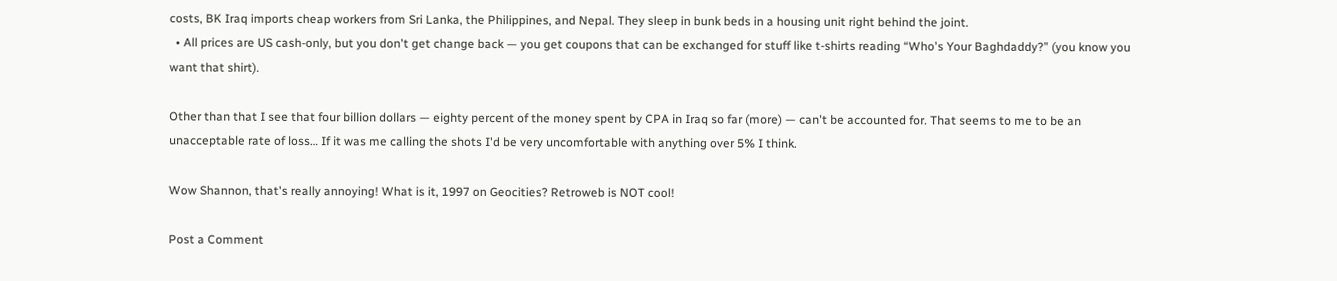costs, BK Iraq imports cheap workers from Sri Lanka, the Philippines, and Nepal. They sleep in bunk beds in a housing unit right behind the joint.
  • All prices are US cash-only, but you don't get change back — you get coupons that can be exchanged for stuff like t-shirts reading “Who's Your Baghdaddy?” (you know you want that shirt).

Other than that I see that four billion dollars — eighty percent of the money spent by CPA in Iraq so far (more) — can't be accounted for. That seems to me to be an unacceptable rate of loss… If it was me calling the shots I'd be very uncomfortable with anything over 5% I think.

Wow Shannon, that's really annoying! What is it, 1997 on Geocities? Retroweb is NOT cool!

Post a Comment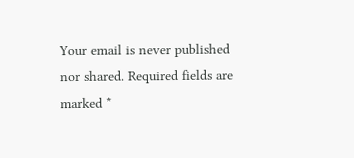Your email is never published nor shared. Required fields are marked *